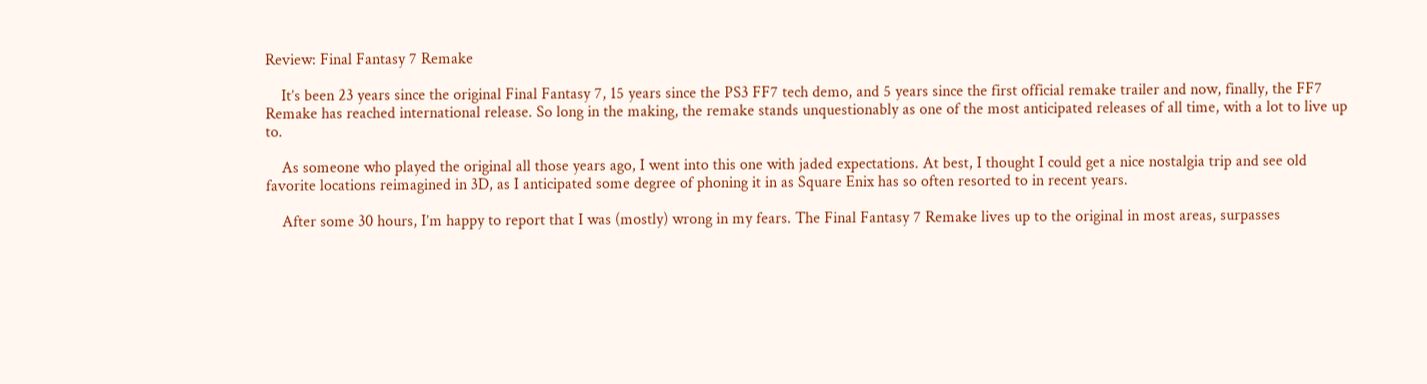Review: Final Fantasy 7 Remake

    It’s been 23 years since the original Final Fantasy 7, 15 years since the PS3 FF7 tech demo, and 5 years since the first official remake trailer and now, finally, the FF7 Remake has reached international release. So long in the making, the remake stands unquestionably as one of the most anticipated releases of all time, with a lot to live up to.

    As someone who played the original all those years ago, I went into this one with jaded expectations. At best, I thought I could get a nice nostalgia trip and see old favorite locations reimagined in 3D, as I anticipated some degree of phoning it in as Square Enix has so often resorted to in recent years.

    After some 30 hours, I’m happy to report that I was (mostly) wrong in my fears. The Final Fantasy 7 Remake lives up to the original in most areas, surpasses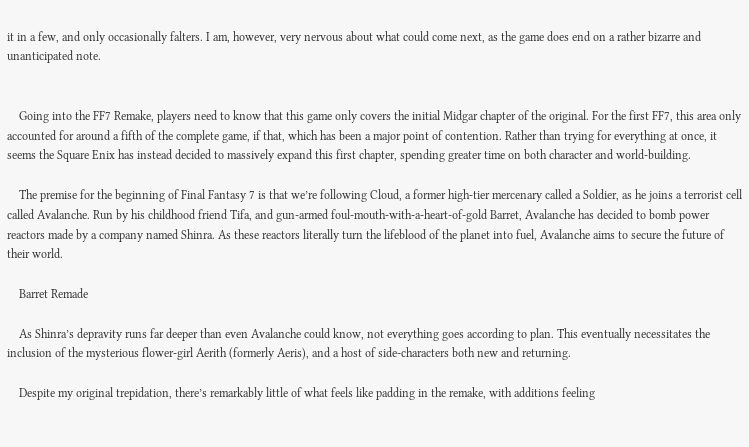it in a few, and only occasionally falters. I am, however, very nervous about what could come next, as the game does end on a rather bizarre and unanticipated note.


    Going into the FF7 Remake, players need to know that this game only covers the initial Midgar chapter of the original. For the first FF7, this area only accounted for around a fifth of the complete game, if that, which has been a major point of contention. Rather than trying for everything at once, it seems the Square Enix has instead decided to massively expand this first chapter, spending greater time on both character and world-building.

    The premise for the beginning of Final Fantasy 7 is that we’re following Cloud, a former high-tier mercenary called a Soldier, as he joins a terrorist cell called Avalanche. Run by his childhood friend Tifa, and gun-armed foul-mouth-with-a-heart-of-gold Barret, Avalanche has decided to bomb power reactors made by a company named Shinra. As these reactors literally turn the lifeblood of the planet into fuel, Avalanche aims to secure the future of their world.

    Barret Remade

    As Shinra’s depravity runs far deeper than even Avalanche could know, not everything goes according to plan. This eventually necessitates the inclusion of the mysterious flower-girl Aerith (formerly Aeris), and a host of side-characters both new and returning.

    Despite my original trepidation, there’s remarkably little of what feels like padding in the remake, with additions feeling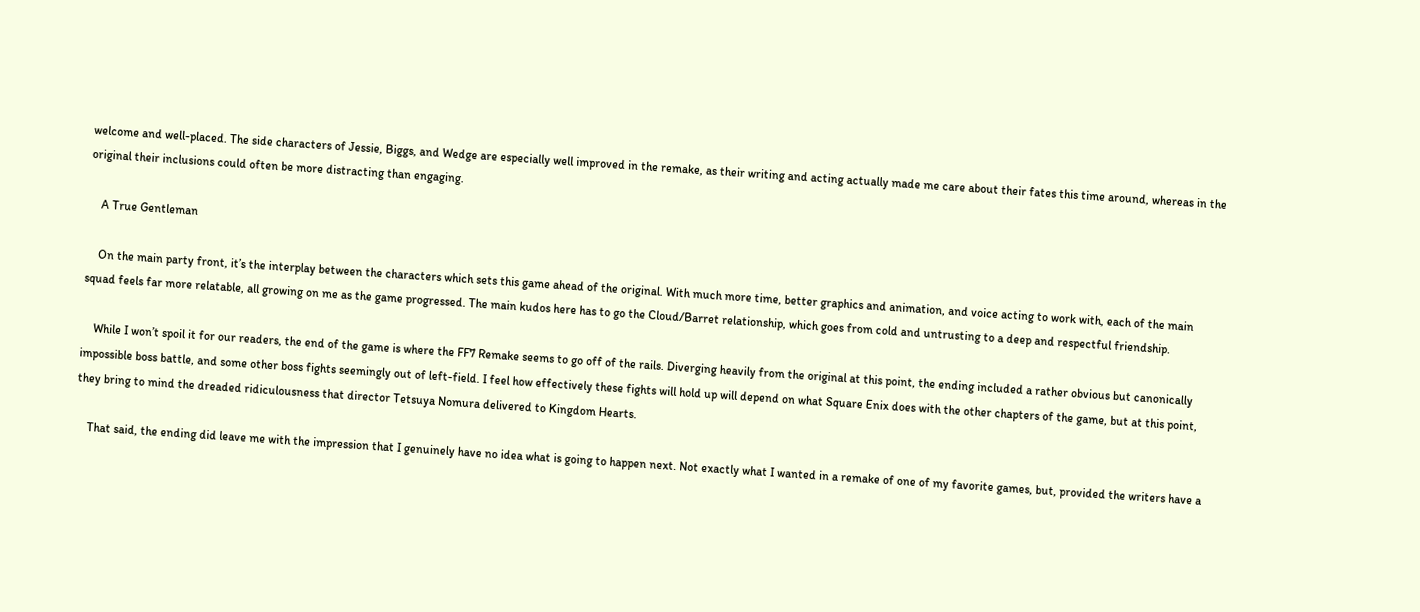welcome and well-placed. The side characters of Jessie, Biggs, and Wedge are especially well improved in the remake, as their writing and acting actually made me care about their fates this time around, whereas in the original their inclusions could often be more distracting than engaging.

    A True Gentleman

    On the main party front, it’s the interplay between the characters which sets this game ahead of the original. With much more time, better graphics and animation, and voice acting to work with, each of the main squad feels far more relatable, all growing on me as the game progressed. The main kudos here has to go the Cloud/Barret relationship, which goes from cold and untrusting to a deep and respectful friendship.

    While I won’t spoil it for our readers, the end of the game is where the FF7 Remake seems to go off of the rails. Diverging heavily from the original at this point, the ending included a rather obvious but canonically impossible boss battle, and some other boss fights seemingly out of left-field. I feel how effectively these fights will hold up will depend on what Square Enix does with the other chapters of the game, but at this point, they bring to mind the dreaded ridiculousness that director Tetsuya Nomura delivered to Kingdom Hearts.

    That said, the ending did leave me with the impression that I genuinely have no idea what is going to happen next. Not exactly what I wanted in a remake of one of my favorite games, but, provided the writers have a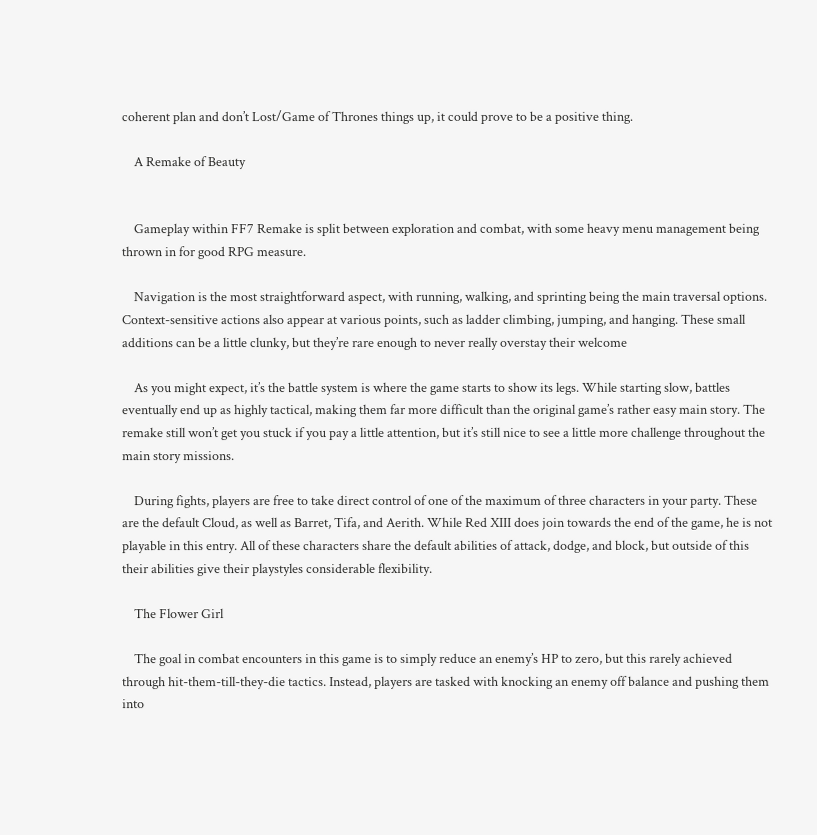coherent plan and don’t Lost/Game of Thrones things up, it could prove to be a positive thing.

    A Remake of Beauty


    Gameplay within FF7 Remake is split between exploration and combat, with some heavy menu management being thrown in for good RPG measure.

    Navigation is the most straightforward aspect, with running, walking, and sprinting being the main traversal options. Context-sensitive actions also appear at various points, such as ladder climbing, jumping, and hanging. These small additions can be a little clunky, but they’re rare enough to never really overstay their welcome

    As you might expect, it’s the battle system is where the game starts to show its legs. While starting slow, battles eventually end up as highly tactical, making them far more difficult than the original game’s rather easy main story. The remake still won’t get you stuck if you pay a little attention, but it’s still nice to see a little more challenge throughout the main story missions.

    During fights, players are free to take direct control of one of the maximum of three characters in your party. These are the default Cloud, as well as Barret, Tifa, and Aerith. While Red XIII does join towards the end of the game, he is not playable in this entry. All of these characters share the default abilities of attack, dodge, and block, but outside of this their abilities give their playstyles considerable flexibility.

    The Flower Girl

    The goal in combat encounters in this game is to simply reduce an enemy’s HP to zero, but this rarely achieved through hit-them-till-they-die tactics. Instead, players are tasked with knocking an enemy off balance and pushing them into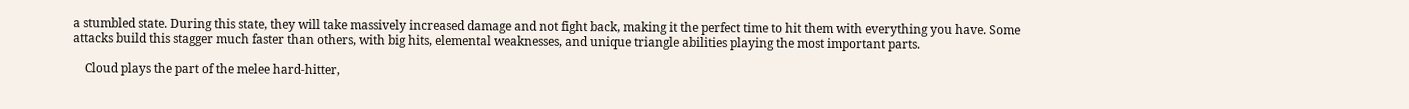a stumbled state. During this state, they will take massively increased damage and not fight back, making it the perfect time to hit them with everything you have. Some attacks build this stagger much faster than others, with big hits, elemental weaknesses, and unique triangle abilities playing the most important parts.

    Cloud plays the part of the melee hard-hitter,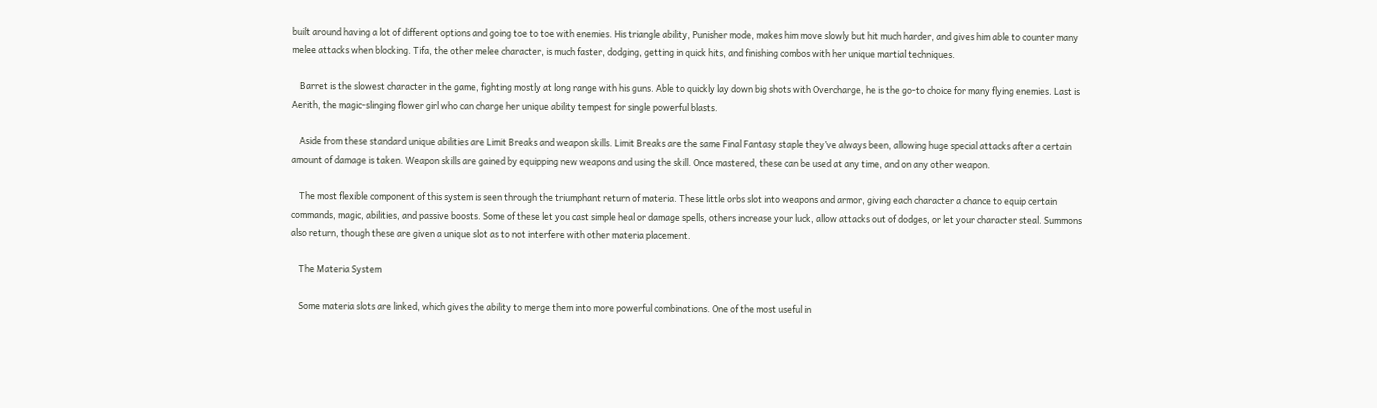built around having a lot of different options and going toe to toe with enemies. His triangle ability, Punisher mode, makes him move slowly but hit much harder, and gives him able to counter many melee attacks when blocking. Tifa, the other melee character, is much faster, dodging, getting in quick hits, and finishing combos with her unique martial techniques.

    Barret is the slowest character in the game, fighting mostly at long range with his guns. Able to quickly lay down big shots with Overcharge, he is the go-to choice for many flying enemies. Last is Aerith, the magic-slinging flower girl who can charge her unique ability tempest for single powerful blasts.

    Aside from these standard unique abilities are Limit Breaks and weapon skills. Limit Breaks are the same Final Fantasy staple they’ve always been, allowing huge special attacks after a certain amount of damage is taken. Weapon skills are gained by equipping new weapons and using the skill. Once mastered, these can be used at any time, and on any other weapon.

    The most flexible component of this system is seen through the triumphant return of materia. These little orbs slot into weapons and armor, giving each character a chance to equip certain commands, magic, abilities, and passive boosts. Some of these let you cast simple heal or damage spells, others increase your luck, allow attacks out of dodges, or let your character steal. Summons also return, though these are given a unique slot as to not interfere with other materia placement.

    The Materia System

    Some materia slots are linked, which gives the ability to merge them into more powerful combinations. One of the most useful in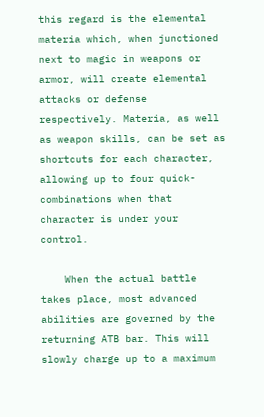this regard is the elemental materia which, when junctioned next to magic in weapons or armor, will create elemental attacks or defense respectively. Materia, as well as weapon skills, can be set as shortcuts for each character, allowing up to four quick-combinations when that character is under your control.

    When the actual battle takes place, most advanced abilities are governed by the returning ATB bar. This will slowly charge up to a maximum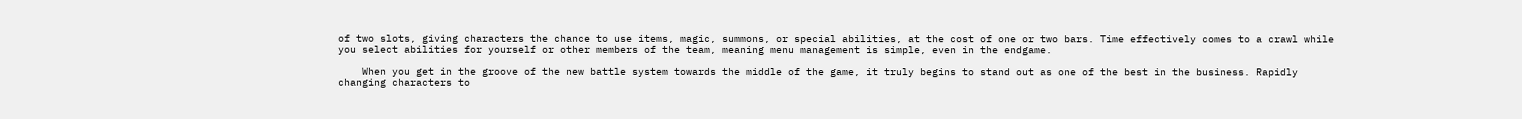of two slots, giving characters the chance to use items, magic, summons, or special abilities, at the cost of one or two bars. Time effectively comes to a crawl while you select abilities for yourself or other members of the team, meaning menu management is simple, even in the endgame.

    When you get in the groove of the new battle system towards the middle of the game, it truly begins to stand out as one of the best in the business. Rapidly changing characters to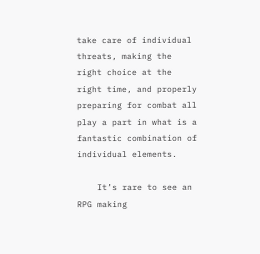take care of individual threats, making the right choice at the right time, and properly preparing for combat all play a part in what is a fantastic combination of individual elements.

    It’s rare to see an RPG making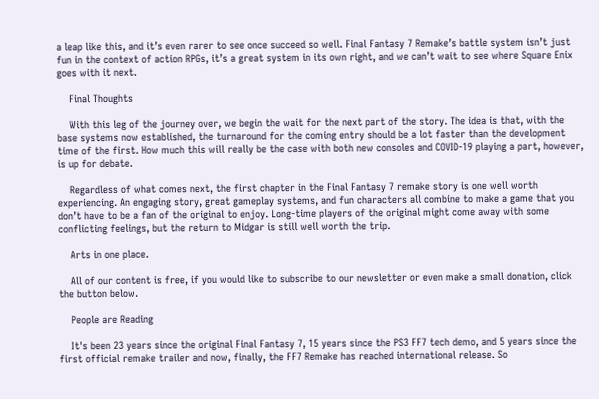a leap like this, and it’s even rarer to see once succeed so well. Final Fantasy 7 Remake’s battle system isn’t just fun in the context of action RPGs, it’s a great system in its own right, and we can’t wait to see where Square Enix goes with it next.

    Final Thoughts

    With this leg of the journey over, we begin the wait for the next part of the story. The idea is that, with the base systems now established, the turnaround for the coming entry should be a lot faster than the development time of the first. How much this will really be the case with both new consoles and COVID-19 playing a part, however, is up for debate.

    Regardless of what comes next, the first chapter in the Final Fantasy 7 remake story is one well worth experiencing. An engaging story, great gameplay systems, and fun characters all combine to make a game that you don’t have to be a fan of the original to enjoy. Long-time players of the original might come away with some conflicting feelings, but the return to Midgar is still well worth the trip.

    Arts in one place.

    All of our content is free, if you would like to subscribe to our newsletter or even make a small donation, click the button below.

    People are Reading

    It's been 23 years since the original Final Fantasy 7, 15 years since the PS3 FF7 tech demo, and 5 years since the first official remake trailer and now, finally, the FF7 Remake has reached international release. So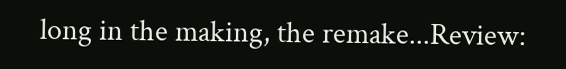long in the making, the remake...Review: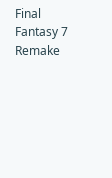Final Fantasy 7 Remake